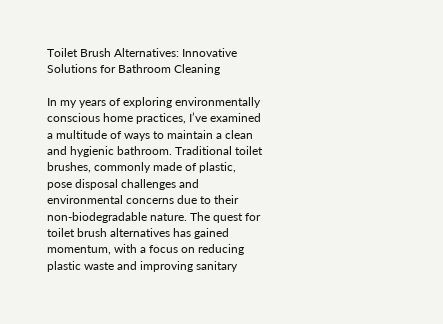Toilet Brush Alternatives: Innovative Solutions for Bathroom Cleaning

In my years of exploring environmentally conscious home practices, I’ve examined a multitude of ways to maintain a clean and hygienic bathroom. Traditional toilet brushes, commonly made of plastic, pose disposal challenges and environmental concerns due to their non-biodegradable nature. The quest for toilet brush alternatives has gained momentum, with a focus on reducing plastic waste and improving sanitary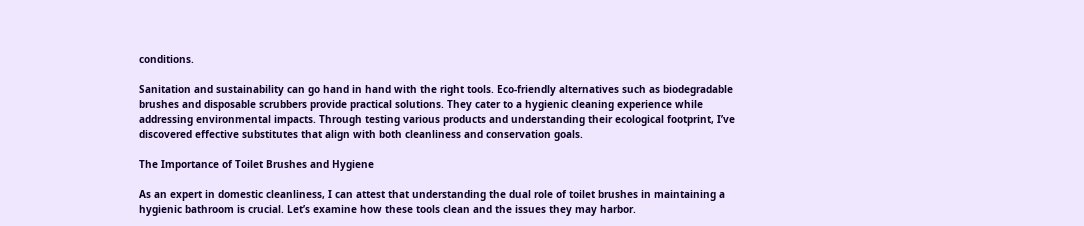conditions.

Sanitation and sustainability can go hand in hand with the right tools. Eco-friendly alternatives such as biodegradable brushes and disposable scrubbers provide practical solutions. They cater to a hygienic cleaning experience while addressing environmental impacts. Through testing various products and understanding their ecological footprint, I’ve discovered effective substitutes that align with both cleanliness and conservation goals.

The Importance of Toilet Brushes and Hygiene

As an expert in domestic cleanliness, I can attest that understanding the dual role of toilet brushes in maintaining a hygienic bathroom is crucial. Let’s examine how these tools clean and the issues they may harbor.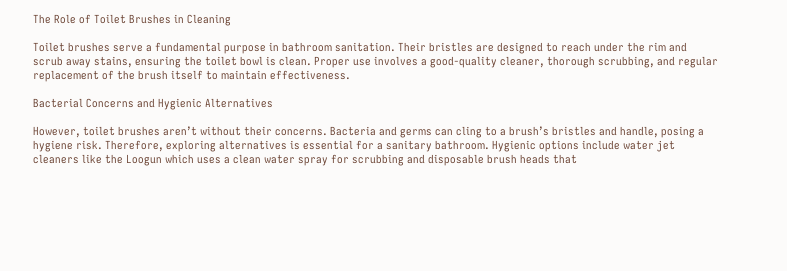The Role of Toilet Brushes in Cleaning

Toilet brushes serve a fundamental purpose in bathroom sanitation. Their bristles are designed to reach under the rim and scrub away stains, ensuring the toilet bowl is clean. Proper use involves a good-quality cleaner, thorough scrubbing, and regular replacement of the brush itself to maintain effectiveness.

Bacterial Concerns and Hygienic Alternatives

However, toilet brushes aren’t without their concerns. Bacteria and germs can cling to a brush’s bristles and handle, posing a hygiene risk. Therefore, exploring alternatives is essential for a sanitary bathroom. Hygienic options include water jet cleaners like the Loogun which uses a clean water spray for scrubbing and disposable brush heads that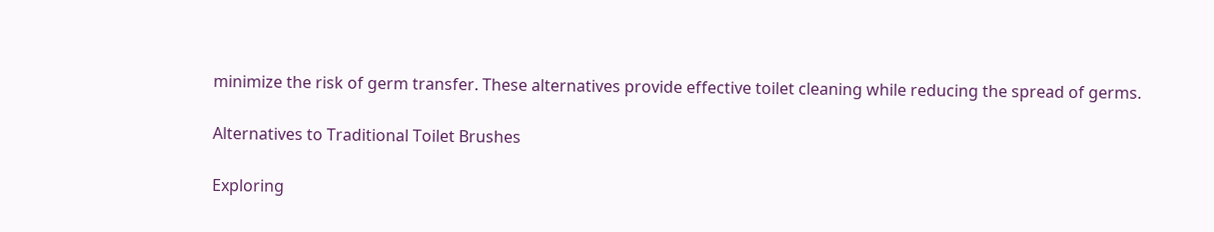minimize the risk of germ transfer. These alternatives provide effective toilet cleaning while reducing the spread of germs.

Alternatives to Traditional Toilet Brushes

Exploring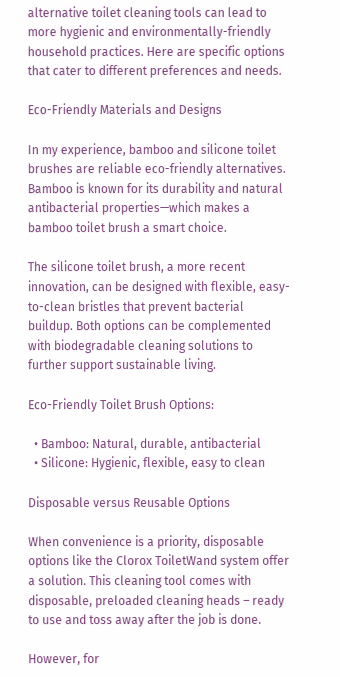alternative toilet cleaning tools can lead to more hygienic and environmentally-friendly household practices. Here are specific options that cater to different preferences and needs.

Eco-Friendly Materials and Designs

In my experience, bamboo and silicone toilet brushes are reliable eco-friendly alternatives. Bamboo is known for its durability and natural antibacterial properties—which makes a bamboo toilet brush a smart choice.

The silicone toilet brush, a more recent innovation, can be designed with flexible, easy-to-clean bristles that prevent bacterial buildup. Both options can be complemented with biodegradable cleaning solutions to further support sustainable living.

Eco-Friendly Toilet Brush Options:

  • Bamboo: Natural, durable, antibacterial
  • Silicone: Hygienic, flexible, easy to clean

Disposable versus Reusable Options

When convenience is a priority, disposable options like the Clorox ToiletWand system offer a solution. This cleaning tool comes with disposable, preloaded cleaning heads – ready to use and toss away after the job is done.

However, for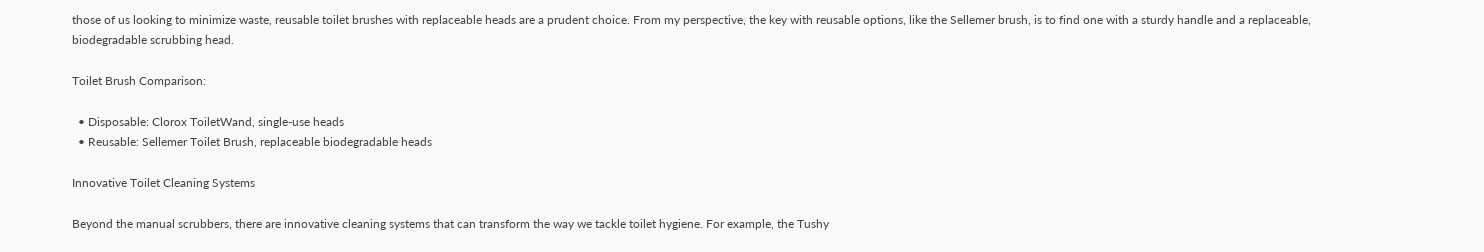those of us looking to minimize waste, reusable toilet brushes with replaceable heads are a prudent choice. From my perspective, the key with reusable options, like the Sellemer brush, is to find one with a sturdy handle and a replaceable, biodegradable scrubbing head.

Toilet Brush Comparison:

  • Disposable: Clorox ToiletWand, single-use heads
  • Reusable: Sellemer Toilet Brush, replaceable biodegradable heads

Innovative Toilet Cleaning Systems

Beyond the manual scrubbers, there are innovative cleaning systems that can transform the way we tackle toilet hygiene. For example, the Tushy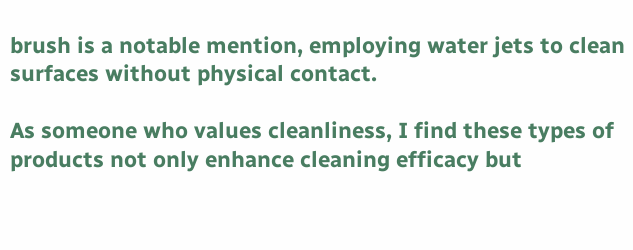brush is a notable mention, employing water jets to clean surfaces without physical contact.

As someone who values cleanliness, I find these types of products not only enhance cleaning efficacy but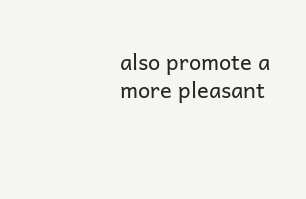also promote a more pleasant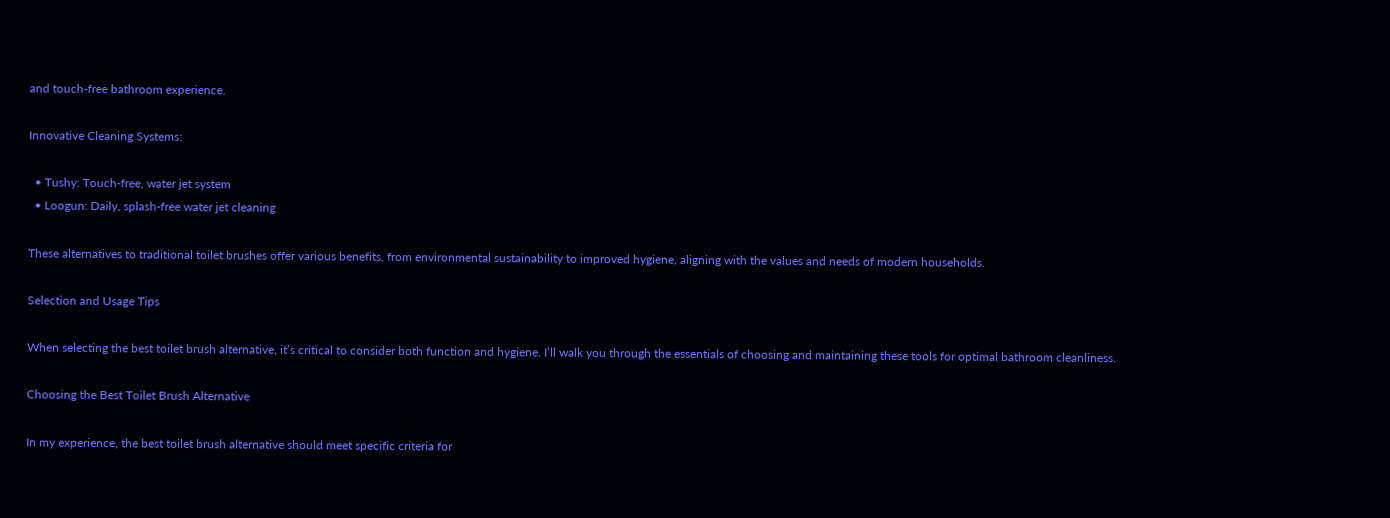and touch-free bathroom experience.

Innovative Cleaning Systems:

  • Tushy: Touch-free, water jet system
  • Loogun: Daily, splash-free water jet cleaning

These alternatives to traditional toilet brushes offer various benefits, from environmental sustainability to improved hygiene, aligning with the values and needs of modern households.

Selection and Usage Tips

When selecting the best toilet brush alternative, it’s critical to consider both function and hygiene. I’ll walk you through the essentials of choosing and maintaining these tools for optimal bathroom cleanliness.

Choosing the Best Toilet Brush Alternative

In my experience, the best toilet brush alternative should meet specific criteria for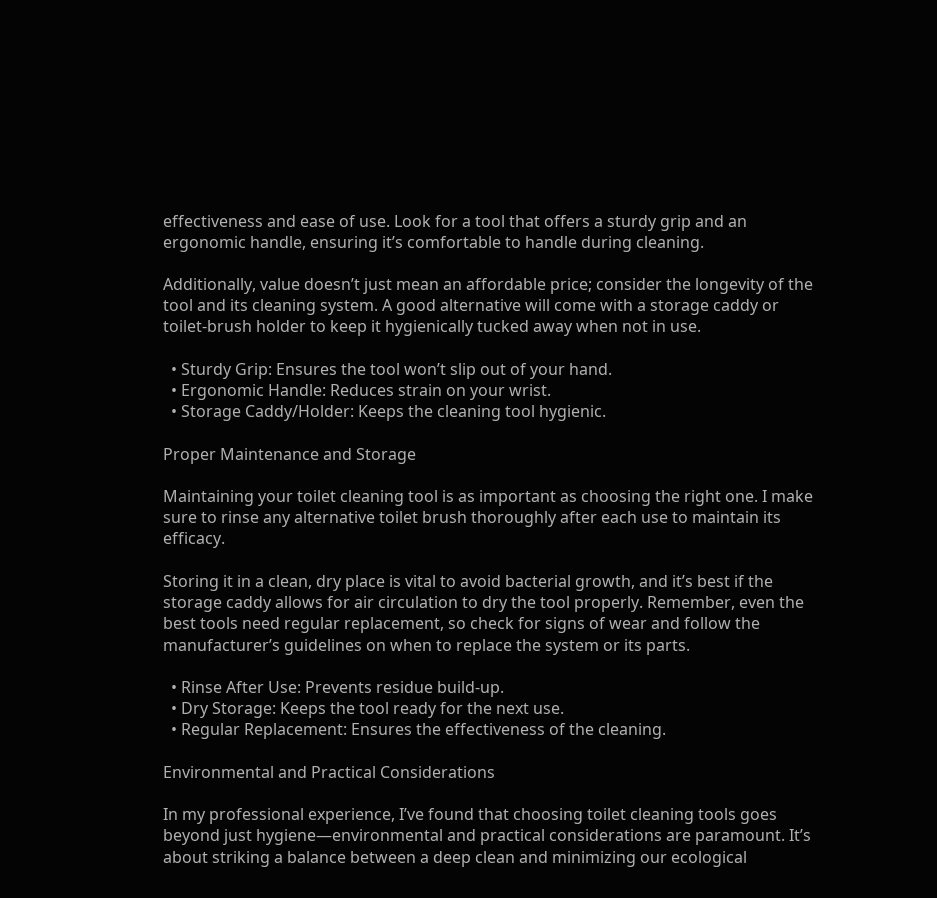effectiveness and ease of use. Look for a tool that offers a sturdy grip and an ergonomic handle, ensuring it’s comfortable to handle during cleaning.

Additionally, value doesn’t just mean an affordable price; consider the longevity of the tool and its cleaning system. A good alternative will come with a storage caddy or toilet-brush holder to keep it hygienically tucked away when not in use.

  • Sturdy Grip: Ensures the tool won’t slip out of your hand.
  • Ergonomic Handle: Reduces strain on your wrist.
  • Storage Caddy/Holder: Keeps the cleaning tool hygienic.

Proper Maintenance and Storage

Maintaining your toilet cleaning tool is as important as choosing the right one. I make sure to rinse any alternative toilet brush thoroughly after each use to maintain its efficacy.

Storing it in a clean, dry place is vital to avoid bacterial growth, and it’s best if the storage caddy allows for air circulation to dry the tool properly. Remember, even the best tools need regular replacement, so check for signs of wear and follow the manufacturer’s guidelines on when to replace the system or its parts.

  • Rinse After Use: Prevents residue build-up.
  • Dry Storage: Keeps the tool ready for the next use.
  • Regular Replacement: Ensures the effectiveness of the cleaning.

Environmental and Practical Considerations

In my professional experience, I’ve found that choosing toilet cleaning tools goes beyond just hygiene—environmental and practical considerations are paramount. It’s about striking a balance between a deep clean and minimizing our ecological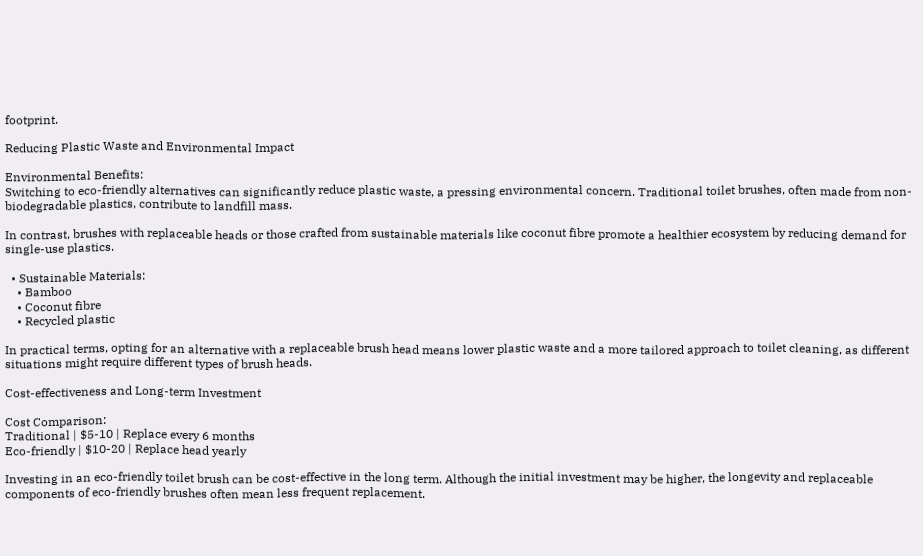footprint.

Reducing Plastic Waste and Environmental Impact

Environmental Benefits:
Switching to eco-friendly alternatives can significantly reduce plastic waste, a pressing environmental concern. Traditional toilet brushes, often made from non-biodegradable plastics, contribute to landfill mass.

In contrast, brushes with replaceable heads or those crafted from sustainable materials like coconut fibre promote a healthier ecosystem by reducing demand for single-use plastics.

  • Sustainable Materials:
    • Bamboo
    • Coconut fibre
    • Recycled plastic

In practical terms, opting for an alternative with a replaceable brush head means lower plastic waste and a more tailored approach to toilet cleaning, as different situations might require different types of brush heads.

Cost-effectiveness and Long-term Investment

Cost Comparison:
Traditional | $5-10 | Replace every 6 months
Eco-friendly | $10-20 | Replace head yearly

Investing in an eco-friendly toilet brush can be cost-effective in the long term. Although the initial investment may be higher, the longevity and replaceable components of eco-friendly brushes often mean less frequent replacement.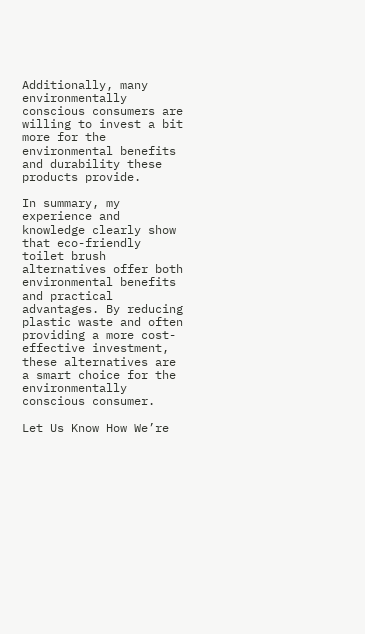Additionally, many environmentally conscious consumers are willing to invest a bit more for the environmental benefits and durability these products provide.

In summary, my experience and knowledge clearly show that eco-friendly toilet brush alternatives offer both environmental benefits and practical advantages. By reducing plastic waste and often providing a more cost-effective investment, these alternatives are a smart choice for the environmentally conscious consumer.

Let Us Know How We’re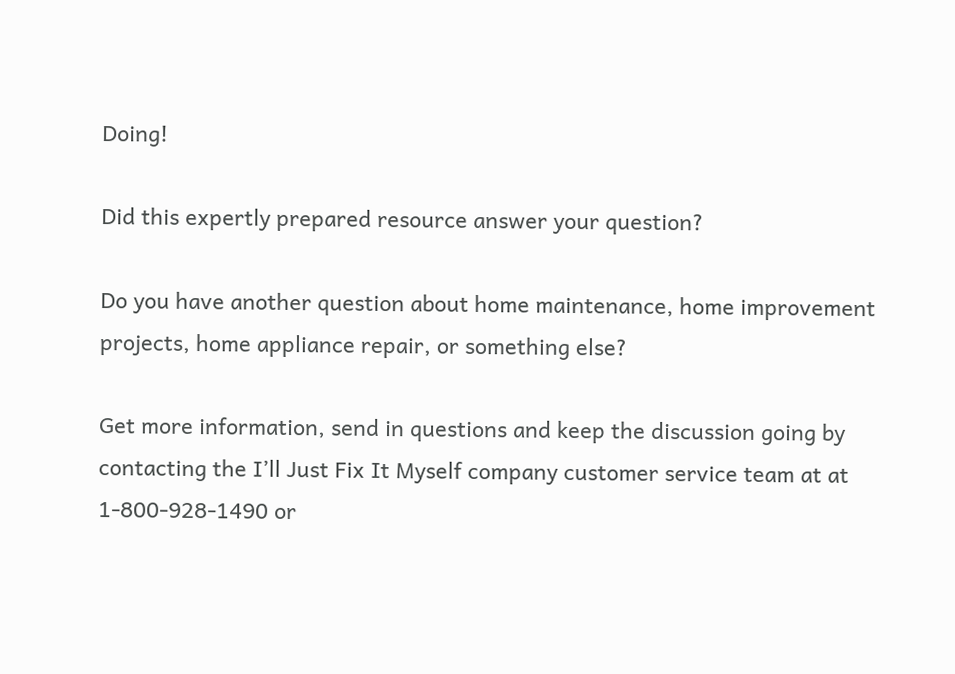Doing!

Did this expertly prepared resource answer your question?

Do you have another question about home maintenance, home improvement projects, home appliance repair, or something else?

Get more information, send in questions and keep the discussion going by contacting the I’ll Just Fix It Myself company customer service team at at 1-800-928-1490 or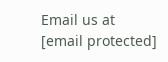Email us at [email protected]